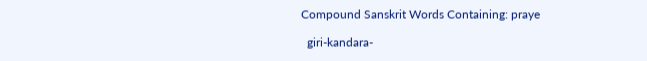Compound Sanskrit Words Containing: praye

  giri-kandara-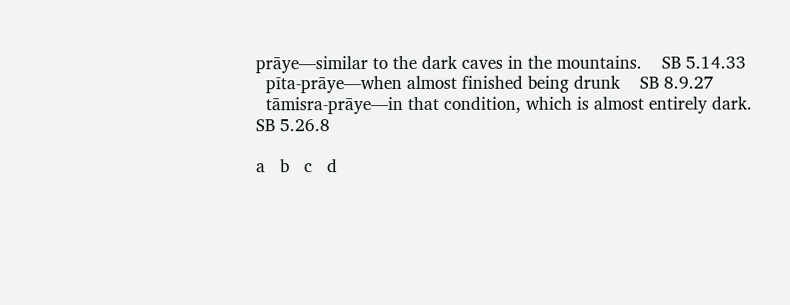prāye—similar to the dark caves in the mountains.    SB 5.14.33
  pīta-prāye—when almost finished being drunk    SB 8.9.27
  tāmisra-prāye—in that condition, which is almost entirely dark.    SB 5.26.8

a   b   c   d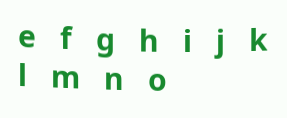e   f   g   h   i   j   k   l   m   n   o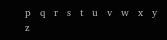p   q   r   s   t   u   v   w   x   y   z